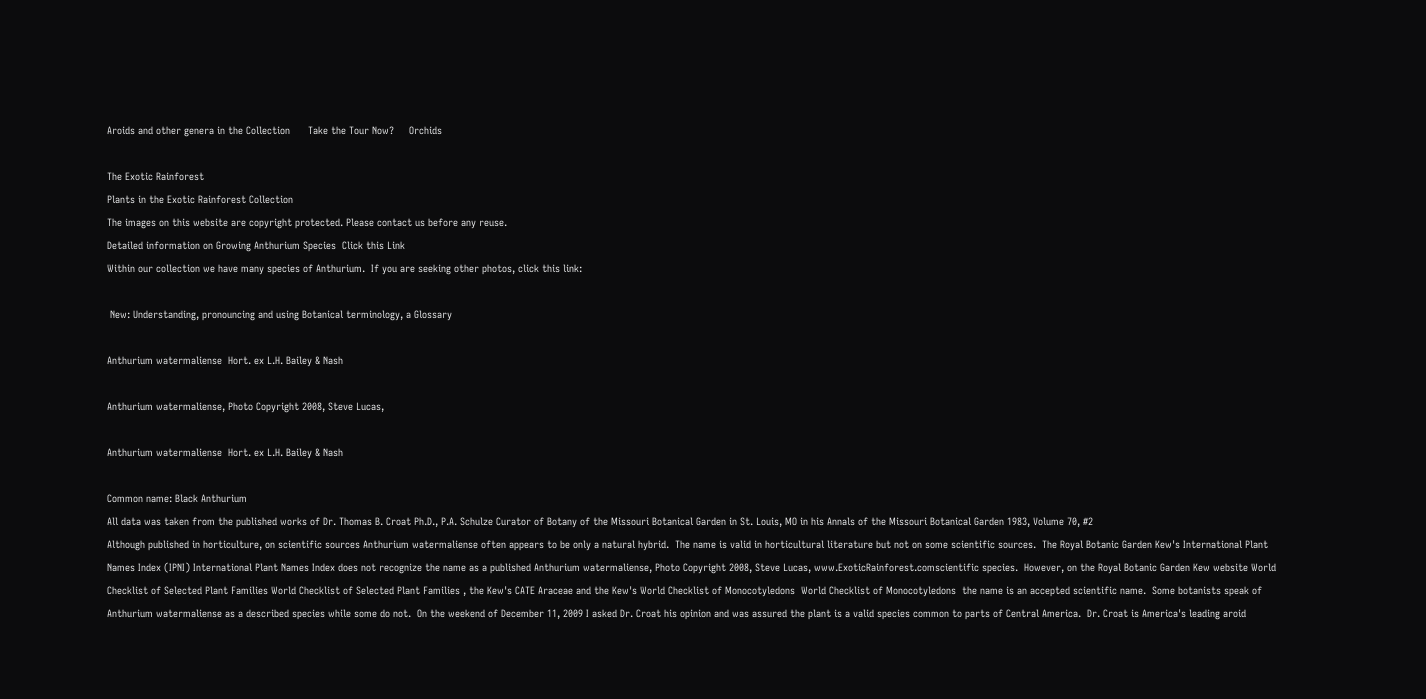Aroids and other genera in the Collection      Take the Tour Now?     Orchids

The Exotic Rainforest
Plants in the Exotic Rainforest Collection
The images on this website are copyright protected. Please contact us before any reuse.
Detailed information on Growing Anthurium Species  Click this Link
Within our collection we have many species of Anthurium.  If you are seeking other photos, click this link:

 New: Understanding, pronouncing and using Botanical terminology, a Glossary

Anthurium watermaliense  Hort. ex L.H. Bailey & Nash

Anthurium watermaliense, Photo Copyright 2008, Steve Lucas,

Anthurium watermaliense  Hort. ex L.H. Bailey & Nash

Common name: Black Anthurium
All data was taken from the published works of Dr. Thomas B. Croat Ph.D., P.A. Schulze Curator of Botany of the Missouri Botanical Garden in St. Louis, MO in his Annals of the Missouri Botanical Garden 1983, Volume 70, #2
Although published in horticulture, on scientific sources Anthurium watermaliense often appears to be only a natural hybrid.  The name is valid in horticultural literature but not on some scientific sources.  The Royal Botanic Garden Kew's International Plant Names Index (IPNI) International Plant Names Index does not recognize the name as a published Anthurium watermaliense, Photo Copyright 2008, Steve Lucas, www.ExoticRainforest.comscientific species.  However, on the Royal Botanic Garden Kew website World Checklist of Selected Plant Families World Checklist of Selected Plant Families , the Kew's CATE Araceae and the Kew's World Checklist of Monocotyledons  World Checklist of Monocotyledons  the name is an accepted scientific name.  Some botanists speak of Anthurium watermaliense as a described species while some do not.  On the weekend of December 11, 2009 I asked Dr. Croat his opinion and was assured the plant is a valid species common to parts of Central America.  Dr. Croat is America's leading aroid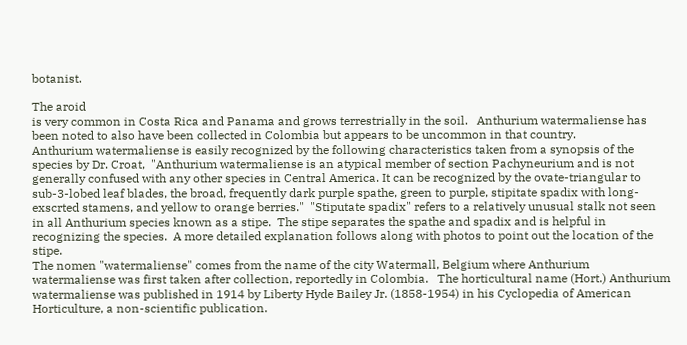botanist.

The aroid
is very common in Costa Rica and Panama and grows terrestrially in the soil.   Anthurium watermaliense has been noted to also have been collected in Colombia but appears to be uncommon in that country.
Anthurium watermaliense is easily recognized by the following characteristics taken from a synopsis of the species by Dr. Croat,  "Anthurium watermaliense is an atypical member of section Pachyneurium and is not generally confused with any other species in Central America. It can be recognized by the ovate-triangular to sub-3-lobed leaf blades, the broad, frequently dark purple spathe, green to purple, stipitate spadix with long-exscrted stamens, and yellow to orange berries."  "Stiputate spadix" refers to a relatively unusual stalk not seen in all Anthurium species known as a stipe.  The stipe separates the spathe and spadix and is helpful in recognizing the species.  A more detailed explanation follows along with photos to point out the location of the stipe.
The nomen "watermaliense" comes from the name of the city Watermall, Belgium where Anthurium watermaliense was first taken after collection, reportedly in Colombia.   The horticultural name (Hort.) Anthurium watermaliense was published in 1914 by Liberty Hyde Bailey Jr. (1858-1954) in his Cyclopedia of American Horticulture, a non-scientific publication.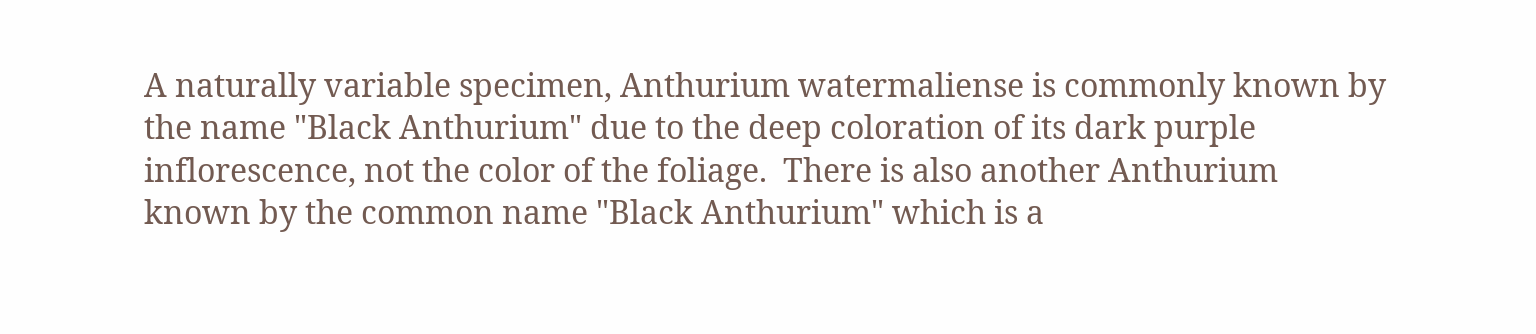A naturally variable specimen, Anthurium watermaliense is commonly known by the name "Black Anthurium" due to the deep coloration of its dark purple inflorescence, not the color of the foliage.  There is also another Anthurium known by the common name "Black Anthurium" which is a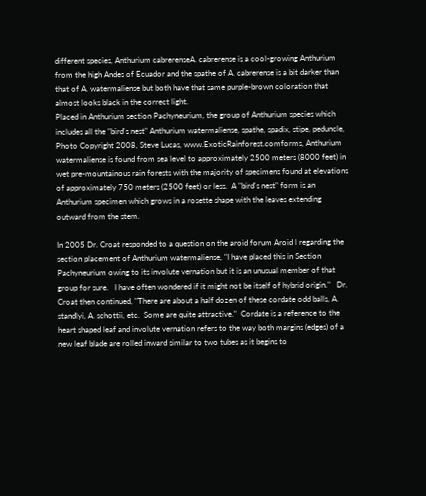different species, Anthurium cabrerenseA. cabrerense is a cool-growing Anthurium  from the high Andes of Ecuador and the spathe of A. cabrerense is a bit darker than that of A. watermaliense but both have that same purple-brown coloration that almost looks black in the correct light.
Placed in Anthurium section Pachyneurium, the group of Anthurium species which includes all the "bird's nest" Anthurium watermaliense, spathe, spadix, stipe, peduncle, Photo Copyright 2008, Steve Lucas, www.ExoticRainforest.comforms, Anthurium watermaliense is found from sea level to approximately 2500 meters (8000 feet) in wet pre-mountainous rain forests with the majority of specimens found at elevations of approximately 750 meters (2500 feet) or less.  A "bird's nest" form is an Anthurium specimen which grows in a rosette shape with the leaves extending outward from the stem.

In 2005 Dr. Croat responded to a question on the aroid forum Aroid l regarding the section placement of Anthurium watermaliense, "I have placed this in Section Pachyneurium owing to its involute vernation but it is an unusual member of that group for sure.   I have often wondered if it might not be itself of hybrid origin."   Dr. Croat then continued, "There are about a half dozen of these cordate odd balls, A. standlyi, A. schottii, etc.  Some are quite attractive."  Cordate is a reference to the heart shaped leaf and involute vernation refers to the way both margins (edges) of a new leaf blade are rolled inward similar to two tubes as it begins to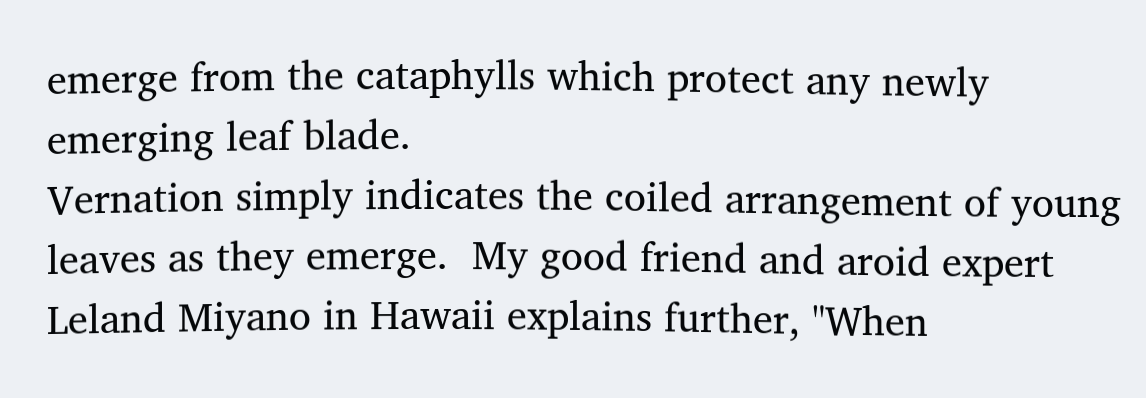emerge from the cataphylls which protect any newly emerging leaf blade.
Vernation simply indicates the coiled arrangement of young leaves as they emerge.  My good friend and aroid expert Leland Miyano in Hawaii explains further, "When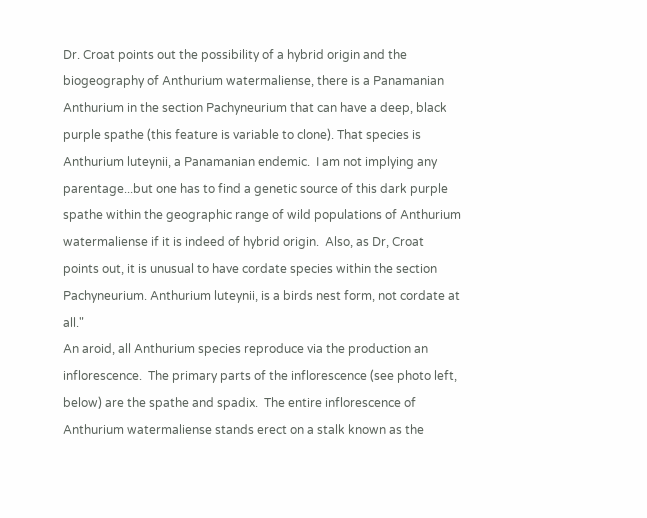Dr. Croat points out the possibility of a hybrid origin and the biogeography of Anthurium watermaliense, there is a Panamanian Anthurium in the section Pachyneurium that can have a deep, black purple spathe (this feature is variable to clone). That species is Anthurium luteynii, a Panamanian endemic.  I am not implying any parentage...but one has to find a genetic source of this dark purple spathe within the geographic range of wild populations of Anthurium watermaliense if it is indeed of hybrid origin.  Also, as Dr, Croat points out, it is unusual to have cordate species within the section Pachyneurium. Anthurium luteynii, is a birds nest form, not cordate at all."
An aroid, all Anthurium species reproduce via the production an inflorescence.  The primary parts of the inflorescence (see photo left, below) are the spathe and spadix.  The entire inflorescence of Anthurium watermaliense stands erect on a stalk known as the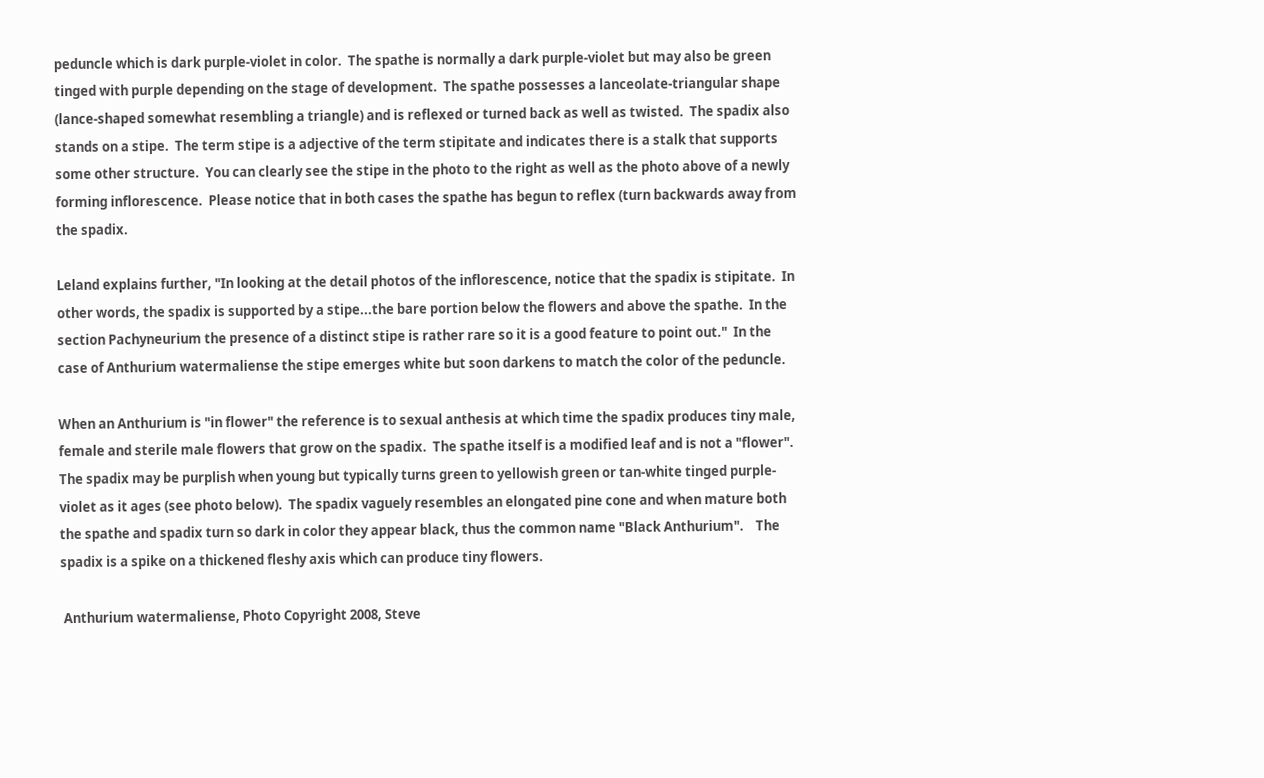peduncle which is dark purple-violet in color.  The spathe is normally a dark purple-violet but may also be green tinged with purple depending on the stage of development.  The spathe possesses a lanceolate-triangular shape (lance-shaped somewhat resembling a triangle) and is reflexed or turned back as well as twisted.  The spadix also stands on a stipe.  The term stipe is a adjective of the term stipitate and indicates there is a stalk that supports some other structure.  You can clearly see the stipe in the photo to the right as well as the photo above of a newly forming inflorescence.  Please notice that in both cases the spathe has begun to reflex (turn backwards away from the spadix.

Leland explains further, "In looking at the detail photos of the inflorescence, notice that the spadix is stipitate.  In other words, the spadix is supported by a stipe...the bare portion below the flowers and above the spathe.  In the section Pachyneurium the presence of a distinct stipe is rather rare so it is a good feature to point out."  In the case of Anthurium watermaliense the stipe emerges white but soon darkens to match the color of the peduncle.

When an Anthurium is "in flower" the reference is to sexual anthesis at which time the spadix produces tiny male, female and sterile male flowers that grow on the spadix.  The spathe itself is a modified leaf and is not a "flower".   The spadix may be purplish when young but typically turns green to yellowish green or tan-white tinged purple-violet as it ages (see photo below).  The spadix vaguely resembles an elongated pine cone and when mature both the spathe and spadix turn so dark in color they appear black, thus the common name "Black Anthurium".    The spadix is a spike on a thickened fleshy axis which can produce tiny flowers.

 Anthurium watermaliense, Photo Copyright 2008, Steve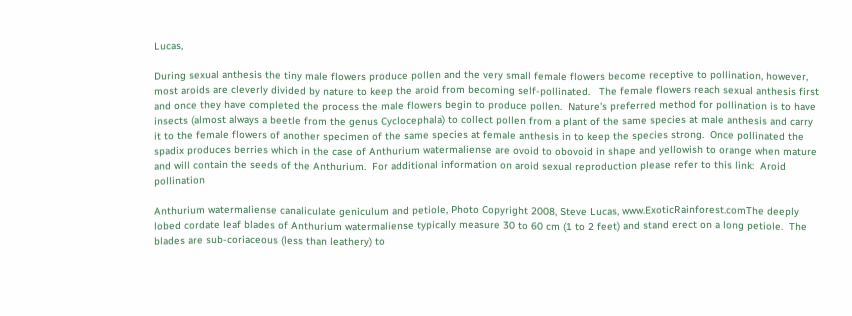Lucas,

During sexual anthesis the tiny male flowers produce pollen and the very small female flowers become receptive to pollination, however, most aroids are cleverly divided by nature to keep the aroid from becoming self-pollinated.   The female flowers reach sexual anthesis first and once they have completed the process the male flowers begin to produce pollen.  Nature's preferred method for pollination is to have insects (almost always a beetle from the genus Cyclocephala) to collect pollen from a plant of the same species at male anthesis and carry it to the female flowers of another specimen of the same species at female anthesis in to keep the species strong.  Once pollinated the spadix produces berries which in the case of Anthurium watermaliense are ovoid to obovoid in shape and yellowish to orange when mature and will contain the seeds of the Anthurium.  For additional information on aroid sexual reproduction please refer to this link:  Aroid pollination

Anthurium watermaliense canaliculate geniculum and petiole, Photo Copyright 2008, Steve Lucas, www.ExoticRainforest.comThe deeply lobed cordate leaf blades of Anthurium watermaliense typically measure 30 to 60 cm (1 to 2 feet) and stand erect on a long petiole.  The blades are sub-coriaceous (less than leathery) to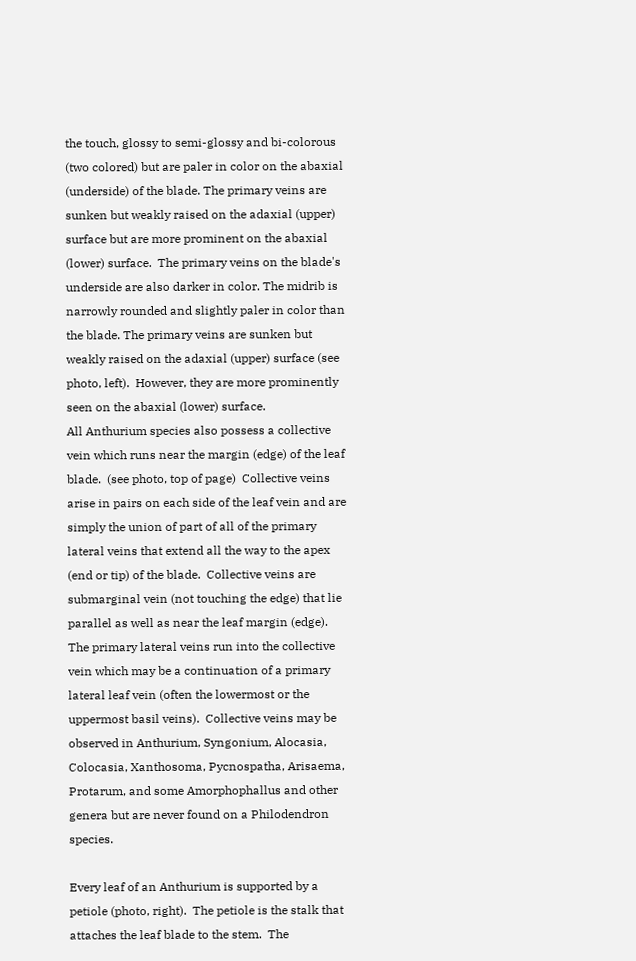the touch, glossy to semi-glossy and bi-colorous (two colored) but are paler in color on the abaxial (underside) of the blade. The primary veins are sunken but weakly raised on the adaxial (upper) surface but are more prominent on the abaxial (lower) surface.  The primary veins on the blade's underside are also darker in color. The midrib is narrowly rounded and slightly paler in color than the blade. The primary veins are sunken but weakly raised on the adaxial (upper) surface (see photo, left).  However, they are more prominently seen on the abaxial (lower) surface.
All Anthurium species also possess a collective vein which runs near the margin (edge) of the leaf blade.  (see photo, top of page)  Collective veins arise in pairs on each side of the leaf vein and are simply the union of part of all of the primary lateral veins that extend all the way to the apex (end or tip) of the blade.  Collective veins are submarginal vein (not touching the edge) that lie parallel as well as near the leaf margin (edge).  The primary lateral veins run into the collective vein which may be a continuation of a primary lateral leaf vein (often the lowermost or the uppermost basil veins).  Collective veins may be observed in Anthurium, Syngonium, Alocasia, Colocasia, Xanthosoma, Pycnospatha, Arisaema, Protarum, and some Amorphophallus and other genera but are never found on a Philodendron species.

Every leaf of an Anthurium is supported by a petiole (photo, right).  The petiole is the stalk that attaches the leaf blade to the stem.  The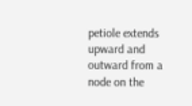petiole extends upward and outward from a node on the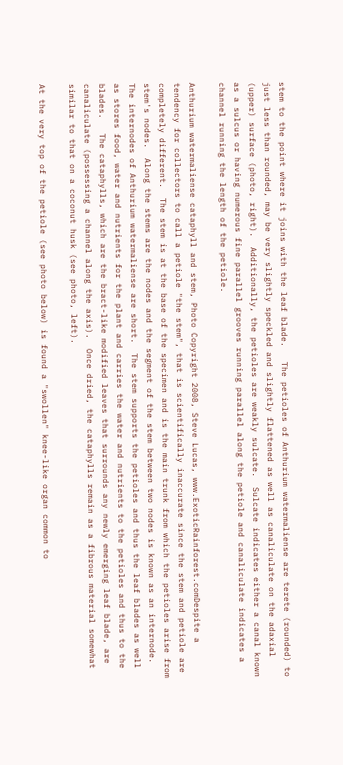stem to the point where it joins with the leaf blade.   The petioles of Anthurium watermaliense are terete (rounded) to just less than rounded, may be very slightly speckled and slightly flattened as well as canaliculate on the adaxial (upper) surface (photo, right).  Additionally, the petioles are weakly sulcate.  Sulcate indicates either a canal known as a sulcus or having numerous fine parallel grooves running parallel along the petiole and canaliculate indicates a channel running the length of the petiole.

Anthurium watermaliense cataphyll and stem, Photo Copyright 2008, Steve Lucas, www.ExoticRainforest.comDespite a tendency for collectors to call a petiole "the stem", that is scientifically inaccurate since the stem and petiole are completely different.  The stem is at the base of the specimen and is the main trunk from which the petioles arise from stem's nodes.  Along the stems are the nodes and the segment of the stem between two nodes is known as an internode.  The internodes of Anthurium watermaliense are short.  The stem supports the petioles and thus the leaf blades as well as stores food, water and nutrients for the plant and carries the water and nutrients to the petioles and thus to the blades.   The cataphylls, which are the bract-like modified leaves that surrounds any newly emerging leaf blade, are canaliculate (possessing a channel along the axis).  Once dried, the cataphylls remain as a fibrous material somewhat similar to that on a coconut husk (see photo, left).

At the very top of the petiole (see photo below) is found a "swollen" knee-like organ common to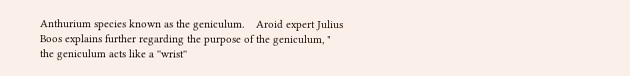Anthurium species known as the geniculum.    Aroid expert Julius Boos explains further regarding the purpose of the geniculum, " the geniculum acts like a ''wrist''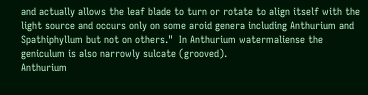and actually allows the leaf blade to turn or rotate to align itself with the light source and occurs only on some aroid genera including Anthurium and Spathiphyllum but not on others."  In Anthurium watermaliense the geniculum is also narrowly sulcate (grooved).
Anthurium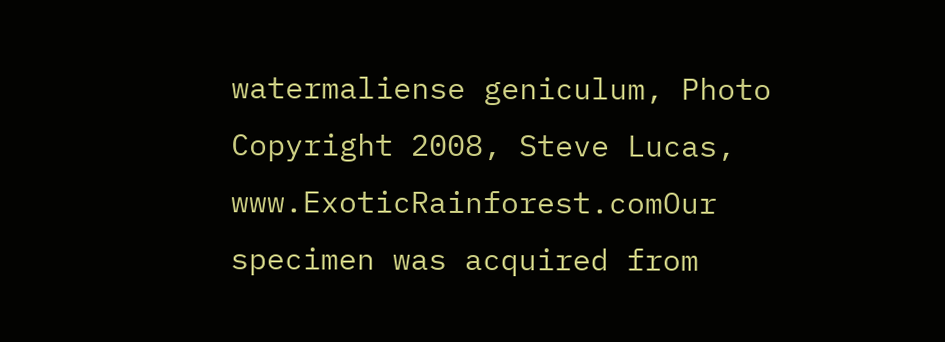watermaliense geniculum, Photo Copyright 2008, Steve Lucas, www.ExoticRainforest.comOur specimen was acquired from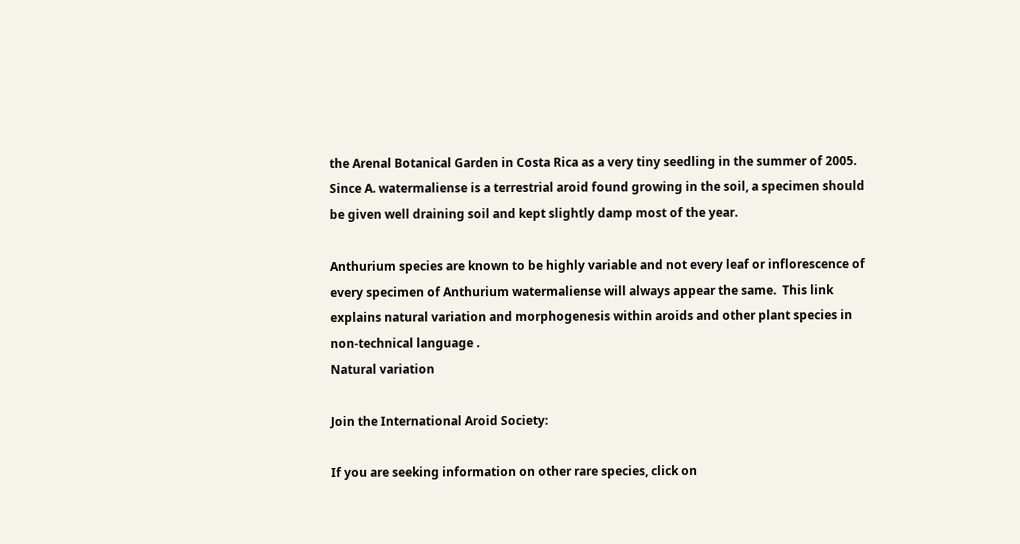the Arenal Botanical Garden in Costa Rica as a very tiny seedling in the summer of 2005.   Since A. watermaliense is a terrestrial aroid found growing in the soil, a specimen should be given well draining soil and kept slightly damp most of the year.

Anthurium species are known to be highly variable and not every leaf or inflorescence of every specimen of Anthurium watermaliense will always appear the same.  This link explains natural variation and morphogenesis within aroids and other plant species in non-technical language .
Natural variation

Join the International Aroid Society:

If you are seeking information on other rare species, click on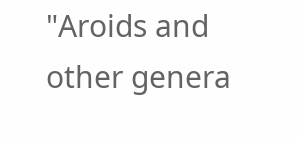"Aroids and other genera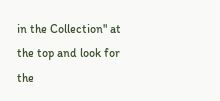in the Collection" at the top and look for the